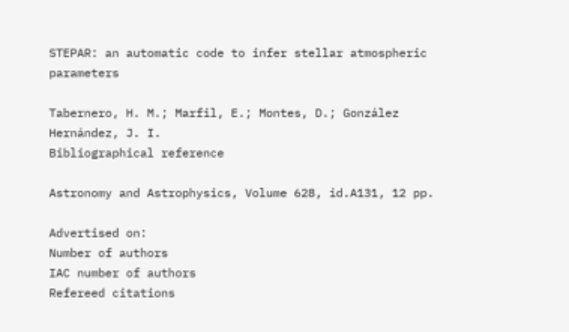STEPAR: an automatic code to infer stellar atmospheric parameters

Tabernero, H. M.; Marfil, E.; Montes, D.; González Hernández, J. I.
Bibliographical reference

Astronomy and Astrophysics, Volume 628, id.A131, 12 pp.

Advertised on:
Number of authors
IAC number of authors
Refereed citations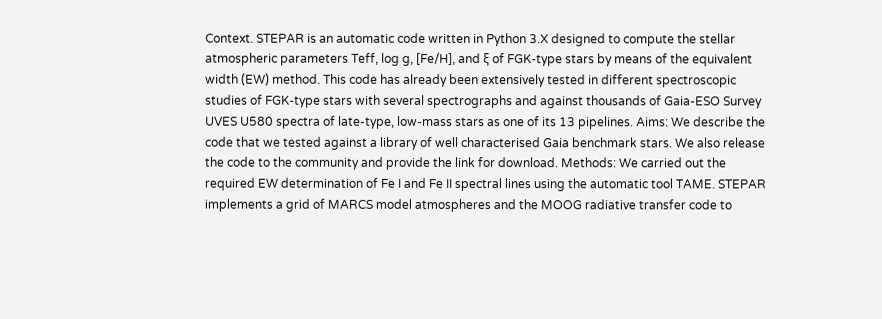Context. STEPAR is an automatic code written in Python 3.X designed to compute the stellar atmospheric parameters Teff, log g, [Fe/H], and ξ of FGK-type stars by means of the equivalent width (EW) method. This code has already been extensively tested in different spectroscopic studies of FGK-type stars with several spectrographs and against thousands of Gaia-ESO Survey UVES U580 spectra of late-type, low-mass stars as one of its 13 pipelines. Aims: We describe the code that we tested against a library of well characterised Gaia benchmark stars. We also release the code to the community and provide the link for download. Methods: We carried out the required EW determination of Fe I and Fe II spectral lines using the automatic tool TAME. STEPAR implements a grid of MARCS model atmospheres and the MOOG radiative transfer code to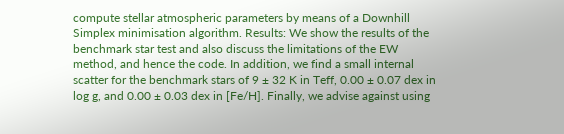compute stellar atmospheric parameters by means of a Downhill Simplex minimisation algorithm. Results: We show the results of the benchmark star test and also discuss the limitations of the EW method, and hence the code. In addition, we find a small internal scatter for the benchmark stars of 9 ± 32 K in Teff, 0.00 ± 0.07 dex in log g, and 0.00 ± 0.03 dex in [Fe/H]. Finally, we advise against using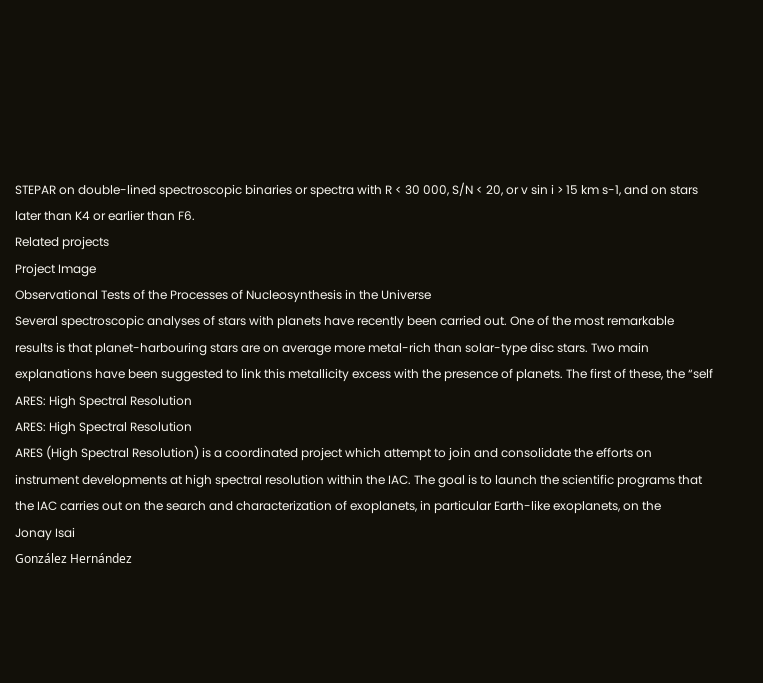STEPAR on double-lined spectroscopic binaries or spectra with R < 30 000, S/N < 20, or v sin i > 15 km s-1, and on stars later than K4 or earlier than F6.
Related projects
Project Image
Observational Tests of the Processes of Nucleosynthesis in the Universe
Several spectroscopic analyses of stars with planets have recently been carried out. One of the most remarkable results is that planet-harbouring stars are on average more metal-rich than solar-type disc stars. Two main explanations have been suggested to link this metallicity excess with the presence of planets. The first of these, the “self
ARES: High Spectral Resolution
ARES: High Spectral Resolution
ARES (High Spectral Resolution) is a coordinated project which attempt to join and consolidate the efforts on instrument developments at high spectral resolution within the IAC. The goal is to launch the scientific programs that the IAC carries out on the search and characterization of exoplanets, in particular Earth-like exoplanets, on the
Jonay Isai
González Hernández